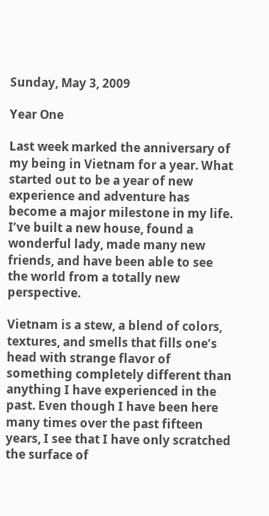Sunday, May 3, 2009

Year One

Last week marked the anniversary of my being in Vietnam for a year. What started out to be a year of new experience and adventure has become a major milestone in my life. I’ve built a new house, found a wonderful lady, made many new friends, and have been able to see the world from a totally new perspective.

Vietnam is a stew, a blend of colors, textures, and smells that fills one’s head with strange flavor of something completely different than anything I have experienced in the past. Even though I have been here many times over the past fifteen years, I see that I have only scratched the surface of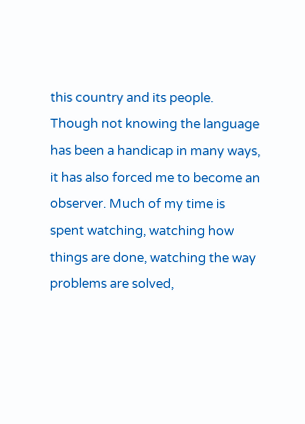this country and its people. Though not knowing the language has been a handicap in many ways, it has also forced me to become an observer. Much of my time is spent watching, watching how things are done, watching the way problems are solved,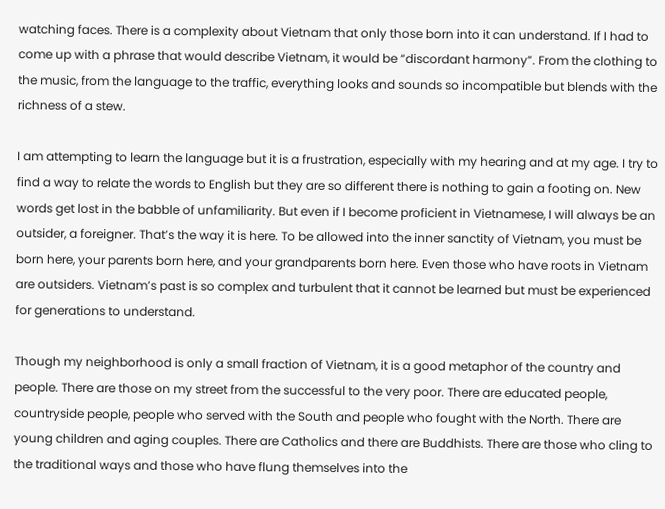watching faces. There is a complexity about Vietnam that only those born into it can understand. If I had to come up with a phrase that would describe Vietnam, it would be “discordant harmony”. From the clothing to the music, from the language to the traffic, everything looks and sounds so incompatible but blends with the richness of a stew.

I am attempting to learn the language but it is a frustration, especially with my hearing and at my age. I try to find a way to relate the words to English but they are so different there is nothing to gain a footing on. New words get lost in the babble of unfamiliarity. But even if I become proficient in Vietnamese, I will always be an outsider, a foreigner. That’s the way it is here. To be allowed into the inner sanctity of Vietnam, you must be born here, your parents born here, and your grandparents born here. Even those who have roots in Vietnam are outsiders. Vietnam’s past is so complex and turbulent that it cannot be learned but must be experienced for generations to understand.

Though my neighborhood is only a small fraction of Vietnam, it is a good metaphor of the country and people. There are those on my street from the successful to the very poor. There are educated people, countryside people, people who served with the South and people who fought with the North. There are young children and aging couples. There are Catholics and there are Buddhists. There are those who cling to the traditional ways and those who have flung themselves into the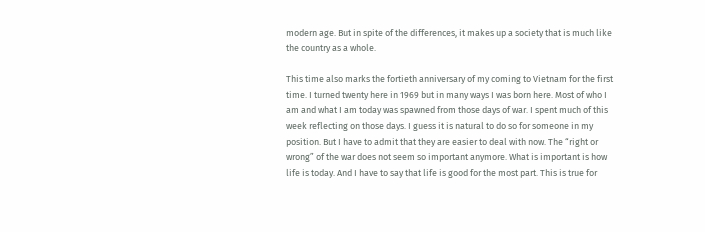modern age. But in spite of the differences, it makes up a society that is much like the country as a whole.

This time also marks the fortieth anniversary of my coming to Vietnam for the first time. I turned twenty here in 1969 but in many ways I was born here. Most of who I am and what I am today was spawned from those days of war. I spent much of this week reflecting on those days. I guess it is natural to do so for someone in my position. But I have to admit that they are easier to deal with now. The “right or wrong” of the war does not seem so important anymore. What is important is how life is today. And I have to say that life is good for the most part. This is true for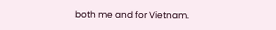both me and for Vietnam.